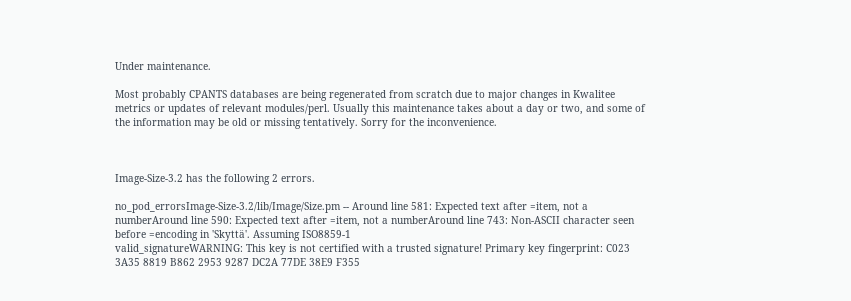Under maintenance.

Most probably CPANTS databases are being regenerated from scratch due to major changes in Kwalitee metrics or updates of relevant modules/perl. Usually this maintenance takes about a day or two, and some of the information may be old or missing tentatively. Sorry for the inconvenience.



Image-Size-3.2 has the following 2 errors.

no_pod_errorsImage-Size-3.2/lib/Image/Size.pm -- Around line 581: Expected text after =item, not a numberAround line 590: Expected text after =item, not a numberAround line 743: Non-ASCII character seen before =encoding in 'Skyttä'. Assuming ISO8859-1
valid_signatureWARNING: This key is not certified with a trusted signature! Primary key fingerprint: C023 3A35 8819 B862 2953 9287 DC2A 77DE 38E9 F355